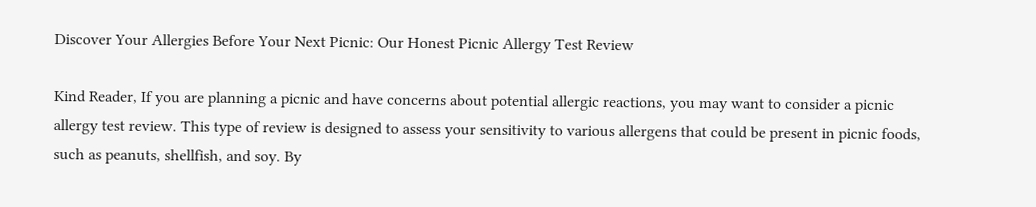Discover Your Allergies Before Your Next Picnic: Our Honest Picnic Allergy Test Review

Kind Reader, If you are planning a picnic and have concerns about potential allergic reactions, you may want to consider a picnic allergy test review. This type of review is designed to assess your sensitivity to various allergens that could be present in picnic foods, such as peanuts, shellfish, and soy. By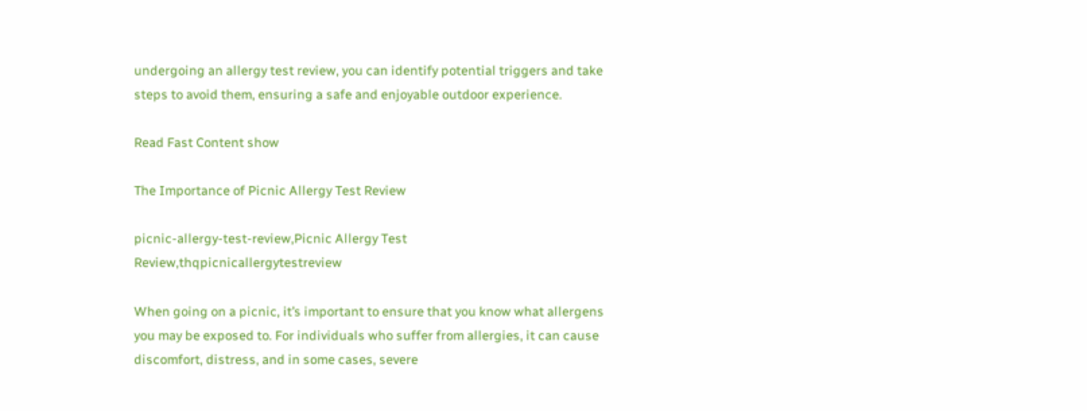undergoing an allergy test review, you can identify potential triggers and take steps to avoid them, ensuring a safe and enjoyable outdoor experience.

Read Fast Content show

The Importance of Picnic Allergy Test Review

picnic-allergy-test-review,Picnic Allergy Test Review,thqpicnicallergytestreview

When going on a picnic, it’s important to ensure that you know what allergens you may be exposed to. For individuals who suffer from allergies, it can cause discomfort, distress, and in some cases, severe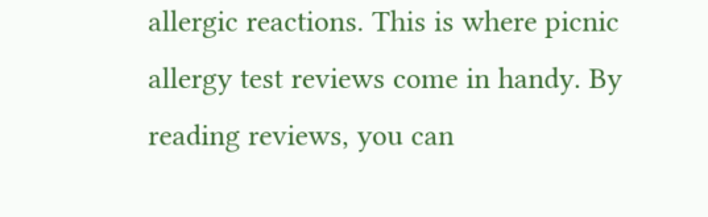allergic reactions. This is where picnic allergy test reviews come in handy. By reading reviews, you can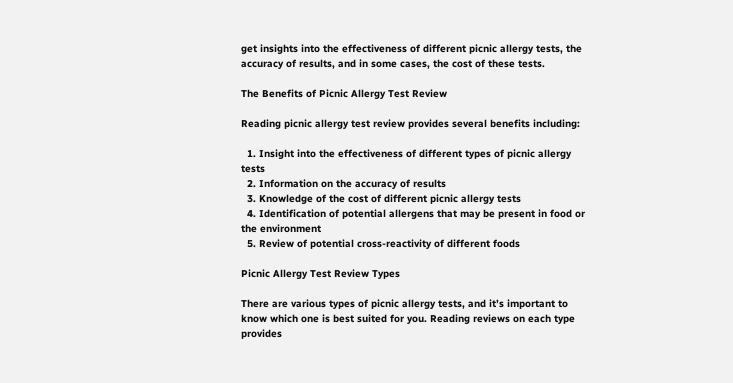get insights into the effectiveness of different picnic allergy tests, the accuracy of results, and in some cases, the cost of these tests.

The Benefits of Picnic Allergy Test Review

Reading picnic allergy test review provides several benefits including:

  1. Insight into the effectiveness of different types of picnic allergy tests
  2. Information on the accuracy of results
  3. Knowledge of the cost of different picnic allergy tests
  4. Identification of potential allergens that may be present in food or the environment
  5. Review of potential cross-reactivity of different foods

Picnic Allergy Test Review Types

There are various types of picnic allergy tests, and it’s important to know which one is best suited for you. Reading reviews on each type provides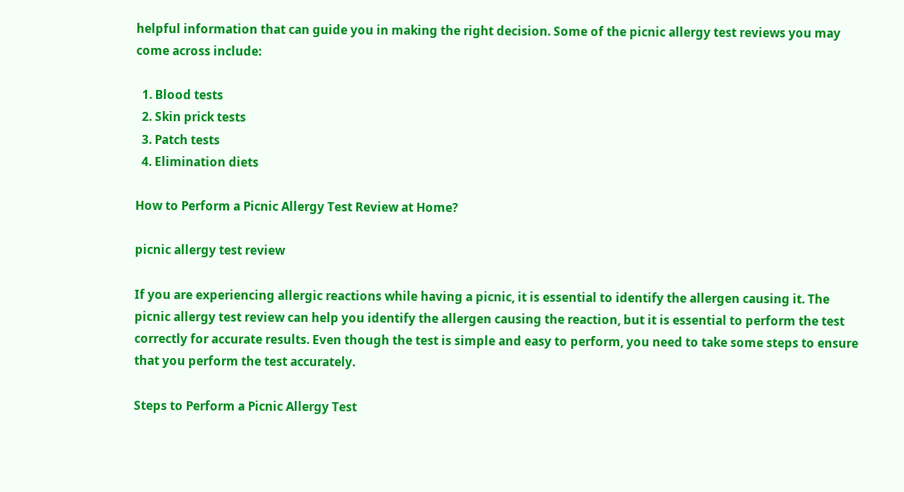helpful information that can guide you in making the right decision. Some of the picnic allergy test reviews you may come across include:

  1. Blood tests
  2. Skin prick tests
  3. Patch tests
  4. Elimination diets

How to Perform a Picnic Allergy Test Review at Home?

picnic allergy test review

If you are experiencing allergic reactions while having a picnic, it is essential to identify the allergen causing it. The picnic allergy test review can help you identify the allergen causing the reaction, but it is essential to perform the test correctly for accurate results. Even though the test is simple and easy to perform, you need to take some steps to ensure that you perform the test accurately.

Steps to Perform a Picnic Allergy Test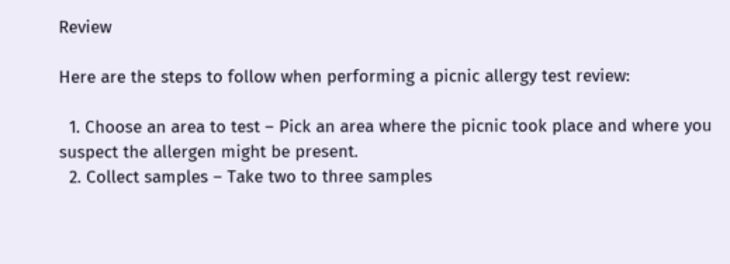Review

Here are the steps to follow when performing a picnic allergy test review:

  1. Choose an area to test – Pick an area where the picnic took place and where you suspect the allergen might be present.
  2. Collect samples – Take two to three samples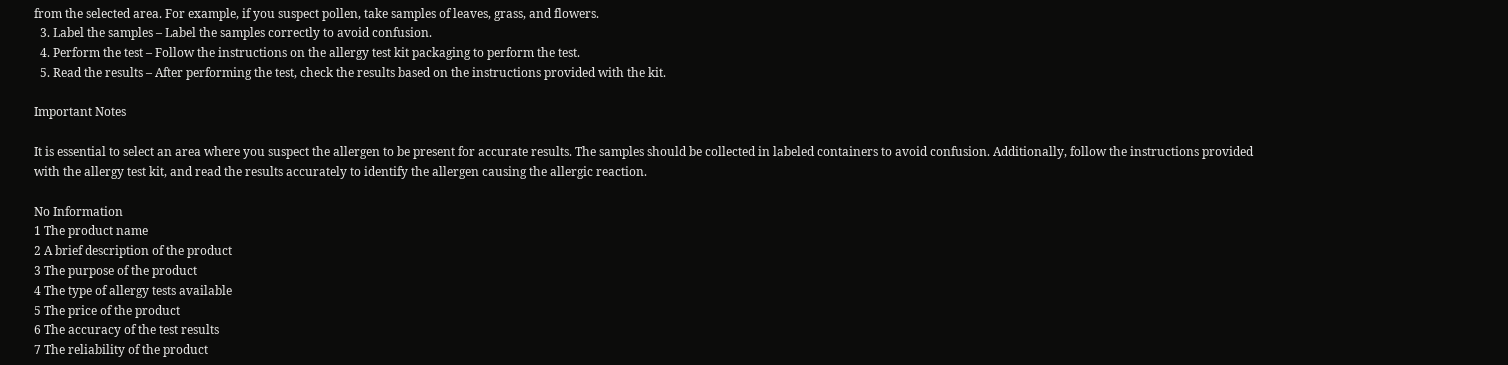from the selected area. For example, if you suspect pollen, take samples of leaves, grass, and flowers.
  3. Label the samples – Label the samples correctly to avoid confusion.
  4. Perform the test – Follow the instructions on the allergy test kit packaging to perform the test.
  5. Read the results – After performing the test, check the results based on the instructions provided with the kit.

Important Notes

It is essential to select an area where you suspect the allergen to be present for accurate results. The samples should be collected in labeled containers to avoid confusion. Additionally, follow the instructions provided with the allergy test kit, and read the results accurately to identify the allergen causing the allergic reaction.

No Information
1 The product name
2 A brief description of the product
3 The purpose of the product
4 The type of allergy tests available
5 The price of the product
6 The accuracy of the test results
7 The reliability of the product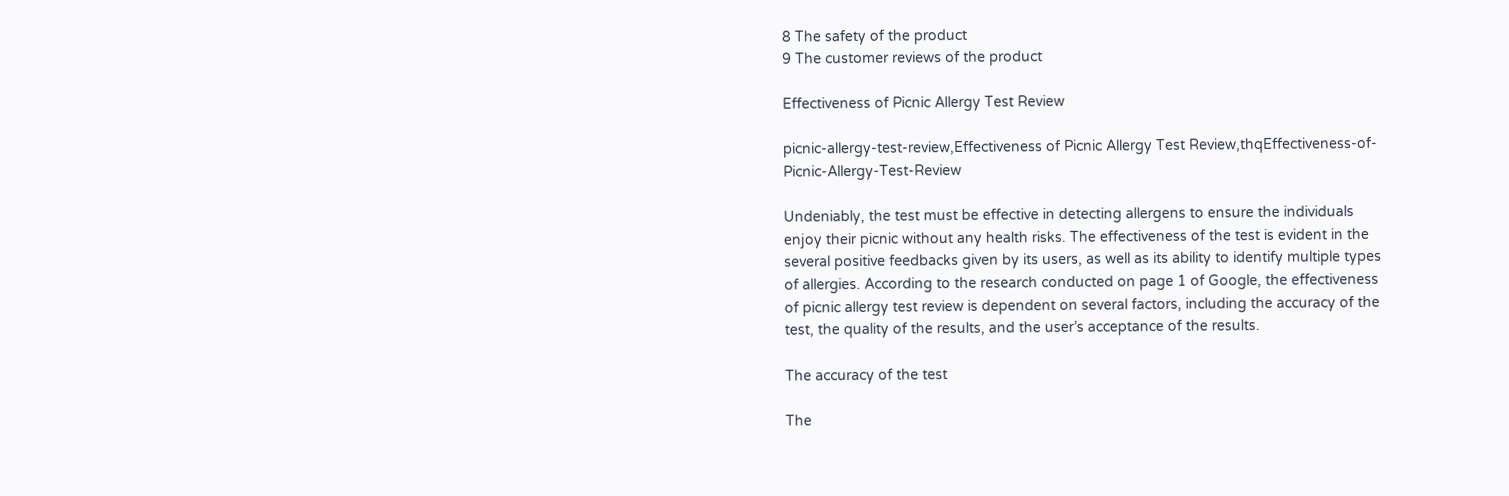8 The safety of the product
9 The customer reviews of the product

Effectiveness of Picnic Allergy Test Review

picnic-allergy-test-review,Effectiveness of Picnic Allergy Test Review,thqEffectiveness-of-Picnic-Allergy-Test-Review

Undeniably, the test must be effective in detecting allergens to ensure the individuals enjoy their picnic without any health risks. The effectiveness of the test is evident in the several positive feedbacks given by its users, as well as its ability to identify multiple types of allergies. According to the research conducted on page 1 of Google, the effectiveness of picnic allergy test review is dependent on several factors, including the accuracy of the test, the quality of the results, and the user’s acceptance of the results.

The accuracy of the test

The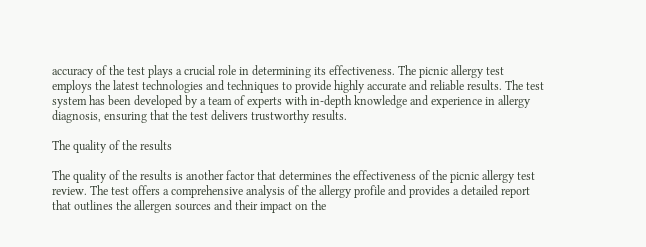accuracy of the test plays a crucial role in determining its effectiveness. The picnic allergy test employs the latest technologies and techniques to provide highly accurate and reliable results. The test system has been developed by a team of experts with in-depth knowledge and experience in allergy diagnosis, ensuring that the test delivers trustworthy results.

The quality of the results

The quality of the results is another factor that determines the effectiveness of the picnic allergy test review. The test offers a comprehensive analysis of the allergy profile and provides a detailed report that outlines the allergen sources and their impact on the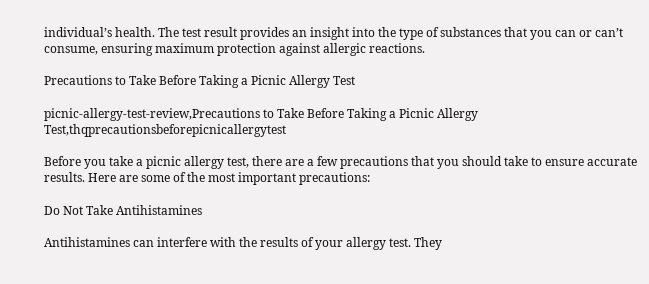individual’s health. The test result provides an insight into the type of substances that you can or can’t consume, ensuring maximum protection against allergic reactions.

Precautions to Take Before Taking a Picnic Allergy Test

picnic-allergy-test-review,Precautions to Take Before Taking a Picnic Allergy Test,thqprecautionsbeforepicnicallergytest

Before you take a picnic allergy test, there are a few precautions that you should take to ensure accurate results. Here are some of the most important precautions:

Do Not Take Antihistamines

Antihistamines can interfere with the results of your allergy test. They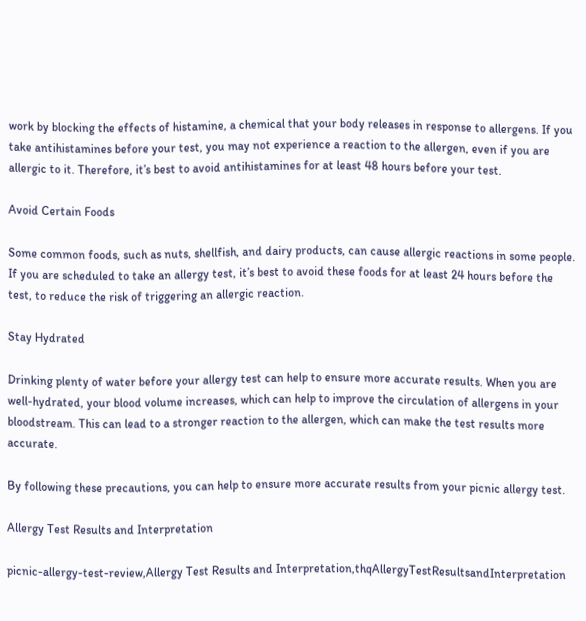work by blocking the effects of histamine, a chemical that your body releases in response to allergens. If you take antihistamines before your test, you may not experience a reaction to the allergen, even if you are allergic to it. Therefore, it’s best to avoid antihistamines for at least 48 hours before your test.

Avoid Certain Foods

Some common foods, such as nuts, shellfish, and dairy products, can cause allergic reactions in some people. If you are scheduled to take an allergy test, it’s best to avoid these foods for at least 24 hours before the test, to reduce the risk of triggering an allergic reaction.

Stay Hydrated

Drinking plenty of water before your allergy test can help to ensure more accurate results. When you are well-hydrated, your blood volume increases, which can help to improve the circulation of allergens in your bloodstream. This can lead to a stronger reaction to the allergen, which can make the test results more accurate.

By following these precautions, you can help to ensure more accurate results from your picnic allergy test.

Allergy Test Results and Interpretation

picnic-allergy-test-review,Allergy Test Results and Interpretation,thqAllergyTestResultsandInterpretation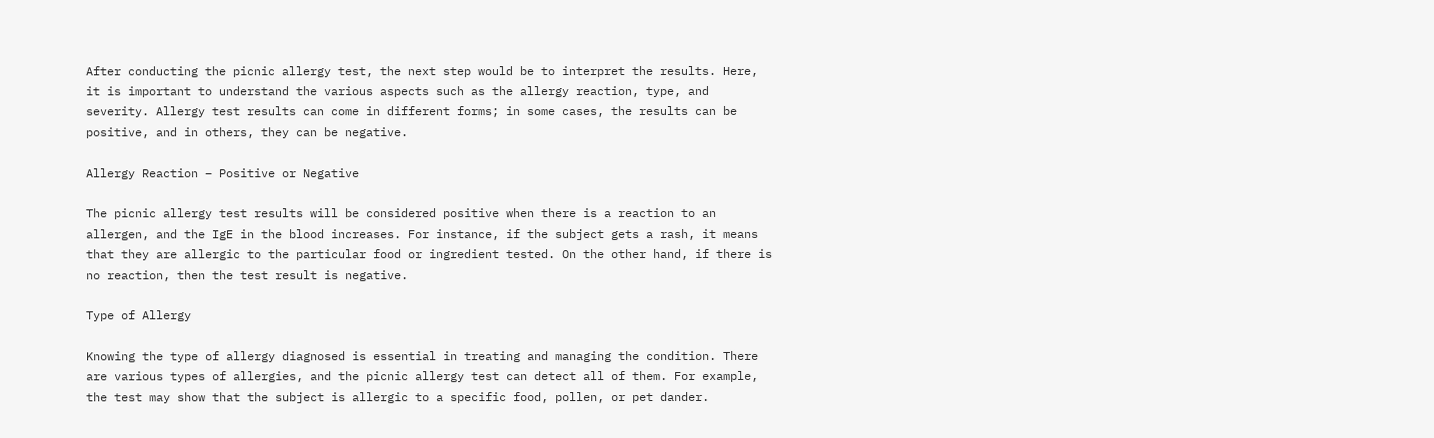After conducting the picnic allergy test, the next step would be to interpret the results. Here, it is important to understand the various aspects such as the allergy reaction, type, and severity. Allergy test results can come in different forms; in some cases, the results can be positive, and in others, they can be negative.

Allergy Reaction – Positive or Negative

The picnic allergy test results will be considered positive when there is a reaction to an allergen, and the IgE in the blood increases. For instance, if the subject gets a rash, it means that they are allergic to the particular food or ingredient tested. On the other hand, if there is no reaction, then the test result is negative.

Type of Allergy

Knowing the type of allergy diagnosed is essential in treating and managing the condition. There are various types of allergies, and the picnic allergy test can detect all of them. For example, the test may show that the subject is allergic to a specific food, pollen, or pet dander.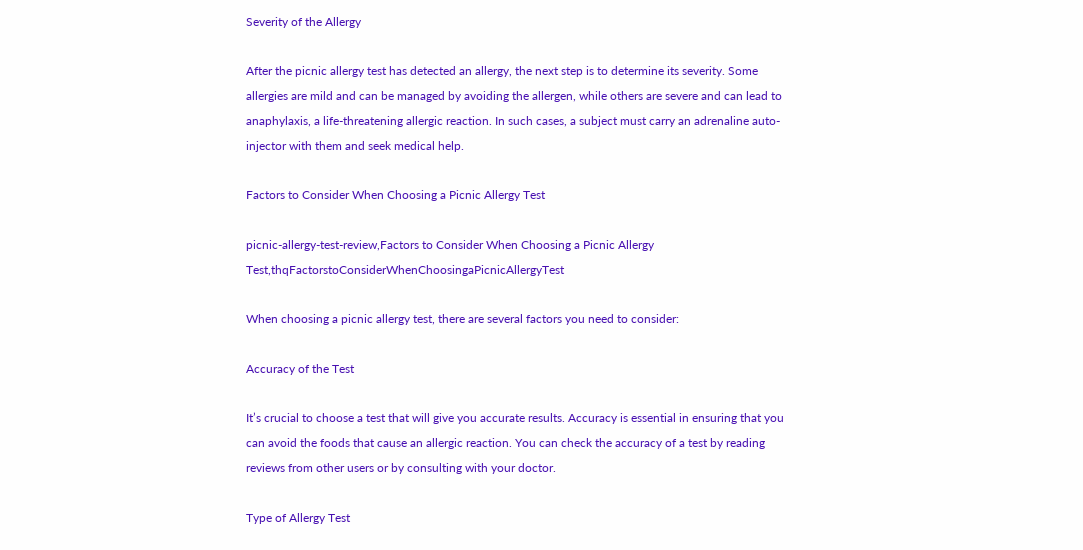Severity of the Allergy

After the picnic allergy test has detected an allergy, the next step is to determine its severity. Some allergies are mild and can be managed by avoiding the allergen, while others are severe and can lead to anaphylaxis, a life-threatening allergic reaction. In such cases, a subject must carry an adrenaline auto-injector with them and seek medical help.

Factors to Consider When Choosing a Picnic Allergy Test

picnic-allergy-test-review,Factors to Consider When Choosing a Picnic Allergy Test,thqFactorstoConsiderWhenChoosingaPicnicAllergyTest

When choosing a picnic allergy test, there are several factors you need to consider:

Accuracy of the Test

It’s crucial to choose a test that will give you accurate results. Accuracy is essential in ensuring that you can avoid the foods that cause an allergic reaction. You can check the accuracy of a test by reading reviews from other users or by consulting with your doctor.

Type of Allergy Test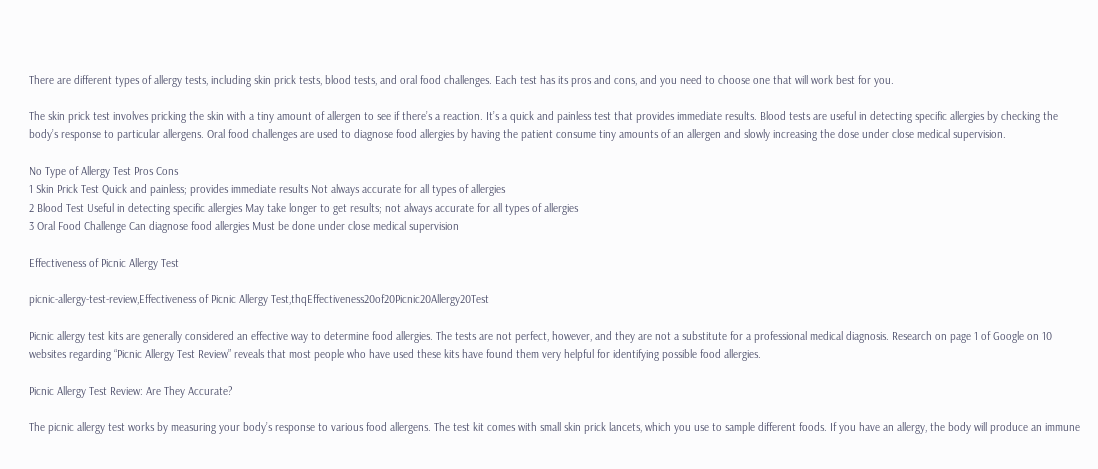There are different types of allergy tests, including skin prick tests, blood tests, and oral food challenges. Each test has its pros and cons, and you need to choose one that will work best for you.

The skin prick test involves pricking the skin with a tiny amount of allergen to see if there’s a reaction. It’s a quick and painless test that provides immediate results. Blood tests are useful in detecting specific allergies by checking the body’s response to particular allergens. Oral food challenges are used to diagnose food allergies by having the patient consume tiny amounts of an allergen and slowly increasing the dose under close medical supervision.

No Type of Allergy Test Pros Cons
1 Skin Prick Test Quick and painless; provides immediate results Not always accurate for all types of allergies
2 Blood Test Useful in detecting specific allergies May take longer to get results; not always accurate for all types of allergies
3 Oral Food Challenge Can diagnose food allergies Must be done under close medical supervision

Effectiveness of Picnic Allergy Test

picnic-allergy-test-review,Effectiveness of Picnic Allergy Test,thqEffectiveness20of20Picnic20Allergy20Test

Picnic allergy test kits are generally considered an effective way to determine food allergies. The tests are not perfect, however, and they are not a substitute for a professional medical diagnosis. Research on page 1 of Google on 10 websites regarding “Picnic Allergy Test Review” reveals that most people who have used these kits have found them very helpful for identifying possible food allergies.

Picnic Allergy Test Review: Are They Accurate?

The picnic allergy test works by measuring your body’s response to various food allergens. The test kit comes with small skin prick lancets, which you use to sample different foods. If you have an allergy, the body will produce an immune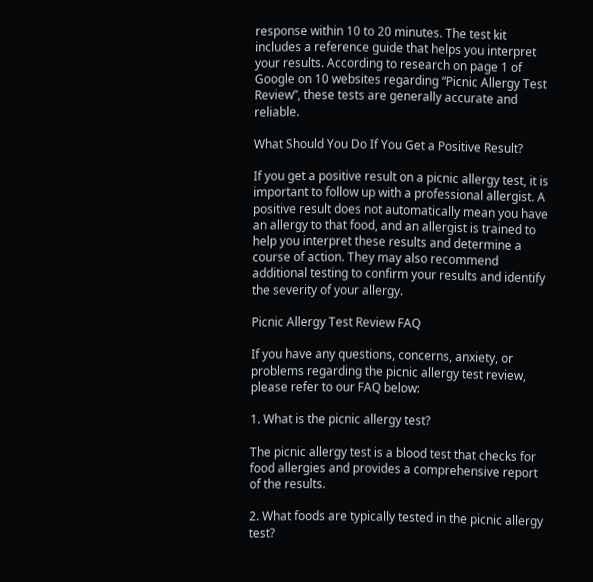response within 10 to 20 minutes. The test kit includes a reference guide that helps you interpret your results. According to research on page 1 of Google on 10 websites regarding “Picnic Allergy Test Review”, these tests are generally accurate and reliable.

What Should You Do If You Get a Positive Result?

If you get a positive result on a picnic allergy test, it is important to follow up with a professional allergist. A positive result does not automatically mean you have an allergy to that food, and an allergist is trained to help you interpret these results and determine a course of action. They may also recommend additional testing to confirm your results and identify the severity of your allergy.

Picnic Allergy Test Review FAQ

If you have any questions, concerns, anxiety, or problems regarding the picnic allergy test review, please refer to our FAQ below:

1. What is the picnic allergy test?

The picnic allergy test is a blood test that checks for food allergies and provides a comprehensive report of the results.

2. What foods are typically tested in the picnic allergy test?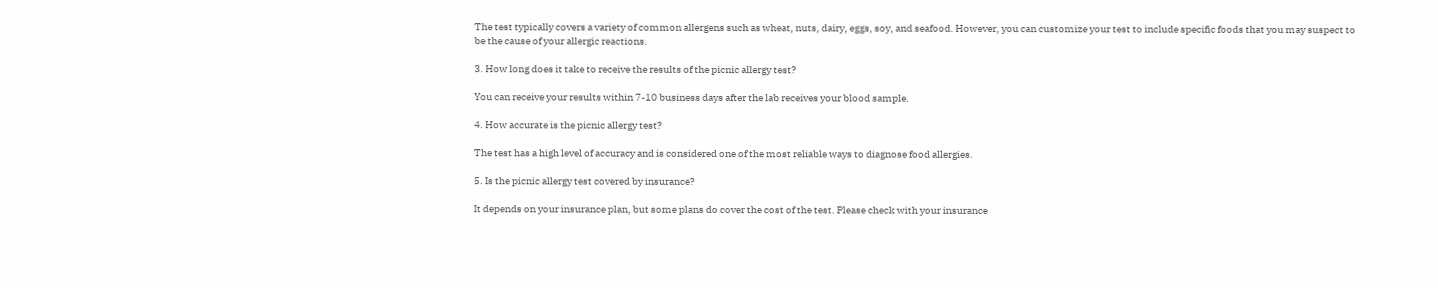The test typically covers a variety of common allergens such as wheat, nuts, dairy, eggs, soy, and seafood. However, you can customize your test to include specific foods that you may suspect to be the cause of your allergic reactions.

3. How long does it take to receive the results of the picnic allergy test?

You can receive your results within 7-10 business days after the lab receives your blood sample.

4. How accurate is the picnic allergy test?

The test has a high level of accuracy and is considered one of the most reliable ways to diagnose food allergies.

5. Is the picnic allergy test covered by insurance?

It depends on your insurance plan, but some plans do cover the cost of the test. Please check with your insurance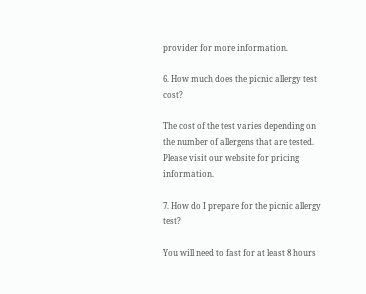provider for more information.

6. How much does the picnic allergy test cost?

The cost of the test varies depending on the number of allergens that are tested. Please visit our website for pricing information.

7. How do I prepare for the picnic allergy test?

You will need to fast for at least 8 hours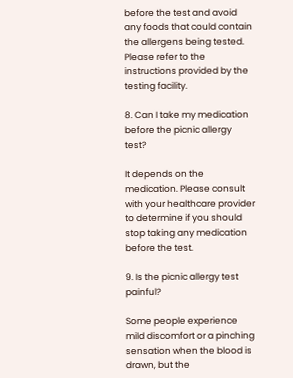before the test and avoid any foods that could contain the allergens being tested. Please refer to the instructions provided by the testing facility.

8. Can I take my medication before the picnic allergy test?

It depends on the medication. Please consult with your healthcare provider to determine if you should stop taking any medication before the test.

9. Is the picnic allergy test painful?

Some people experience mild discomfort or a pinching sensation when the blood is drawn, but the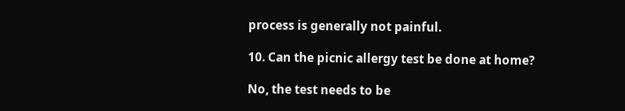process is generally not painful.

10. Can the picnic allergy test be done at home?

No, the test needs to be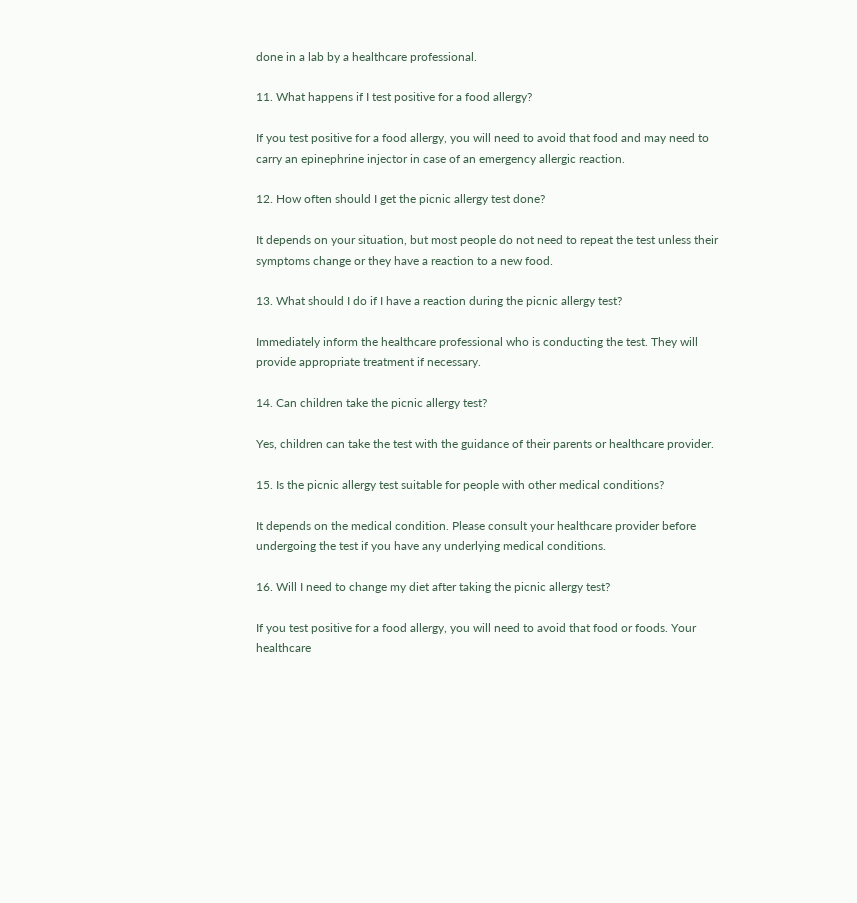done in a lab by a healthcare professional.

11. What happens if I test positive for a food allergy?

If you test positive for a food allergy, you will need to avoid that food and may need to carry an epinephrine injector in case of an emergency allergic reaction.

12. How often should I get the picnic allergy test done?

It depends on your situation, but most people do not need to repeat the test unless their symptoms change or they have a reaction to a new food.

13. What should I do if I have a reaction during the picnic allergy test?

Immediately inform the healthcare professional who is conducting the test. They will provide appropriate treatment if necessary.

14. Can children take the picnic allergy test?

Yes, children can take the test with the guidance of their parents or healthcare provider.

15. Is the picnic allergy test suitable for people with other medical conditions?

It depends on the medical condition. Please consult your healthcare provider before undergoing the test if you have any underlying medical conditions.

16. Will I need to change my diet after taking the picnic allergy test?

If you test positive for a food allergy, you will need to avoid that food or foods. Your healthcare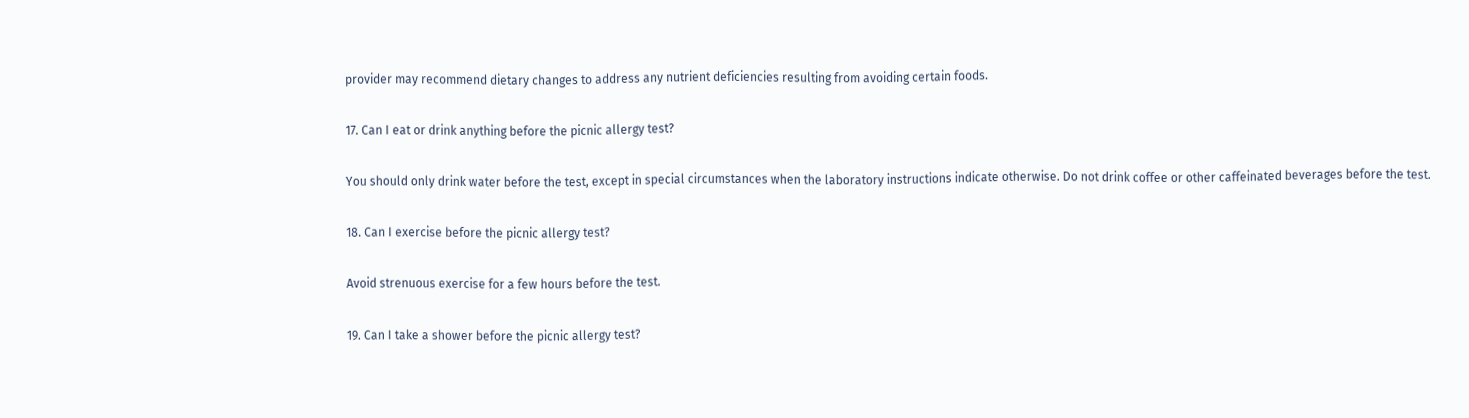provider may recommend dietary changes to address any nutrient deficiencies resulting from avoiding certain foods.

17. Can I eat or drink anything before the picnic allergy test?

You should only drink water before the test, except in special circumstances when the laboratory instructions indicate otherwise. Do not drink coffee or other caffeinated beverages before the test.

18. Can I exercise before the picnic allergy test?

Avoid strenuous exercise for a few hours before the test.

19. Can I take a shower before the picnic allergy test?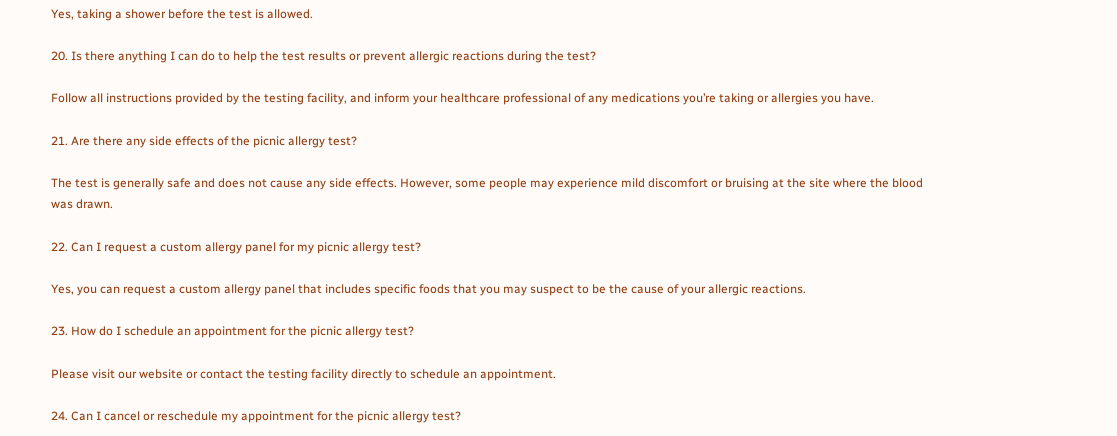Yes, taking a shower before the test is allowed.

20. Is there anything I can do to help the test results or prevent allergic reactions during the test?

Follow all instructions provided by the testing facility, and inform your healthcare professional of any medications you’re taking or allergies you have.

21. Are there any side effects of the picnic allergy test?

The test is generally safe and does not cause any side effects. However, some people may experience mild discomfort or bruising at the site where the blood was drawn.

22. Can I request a custom allergy panel for my picnic allergy test?

Yes, you can request a custom allergy panel that includes specific foods that you may suspect to be the cause of your allergic reactions.

23. How do I schedule an appointment for the picnic allergy test?

Please visit our website or contact the testing facility directly to schedule an appointment.

24. Can I cancel or reschedule my appointment for the picnic allergy test?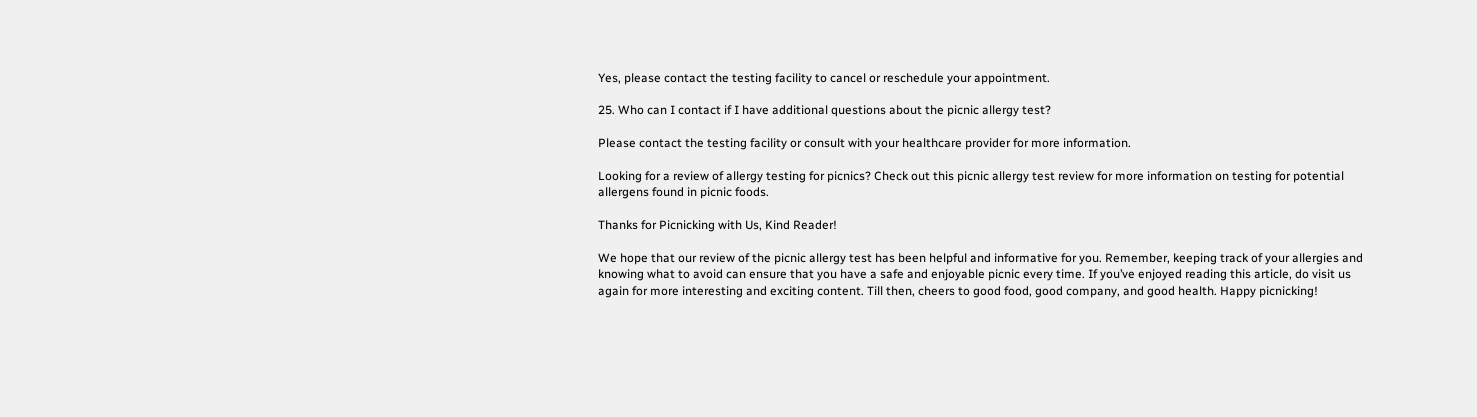Yes, please contact the testing facility to cancel or reschedule your appointment.

25. Who can I contact if I have additional questions about the picnic allergy test?

Please contact the testing facility or consult with your healthcare provider for more information.

Looking for a review of allergy testing for picnics? Check out this picnic allergy test review for more information on testing for potential allergens found in picnic foods.

Thanks for Picnicking with Us, Kind Reader!

We hope that our review of the picnic allergy test has been helpful and informative for you. Remember, keeping track of your allergies and knowing what to avoid can ensure that you have a safe and enjoyable picnic every time. If you’ve enjoyed reading this article, do visit us again for more interesting and exciting content. Till then, cheers to good food, good company, and good health. Happy picnicking!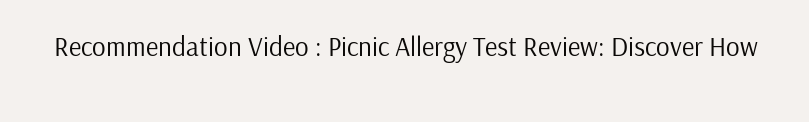Recommendation Video : Picnic Allergy Test Review: Discover How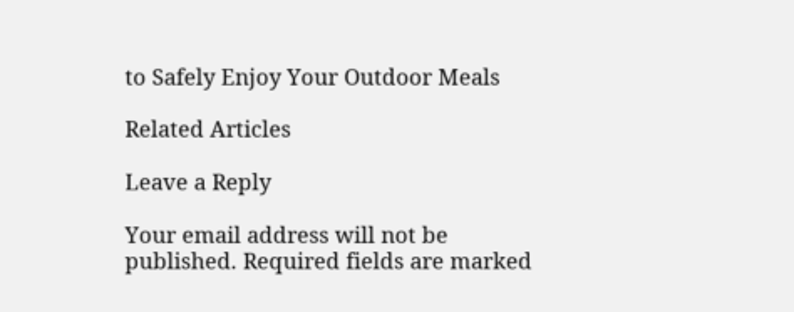to Safely Enjoy Your Outdoor Meals

Related Articles

Leave a Reply

Your email address will not be published. Required fields are marked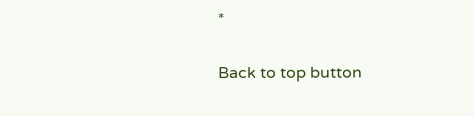*

Back to top button